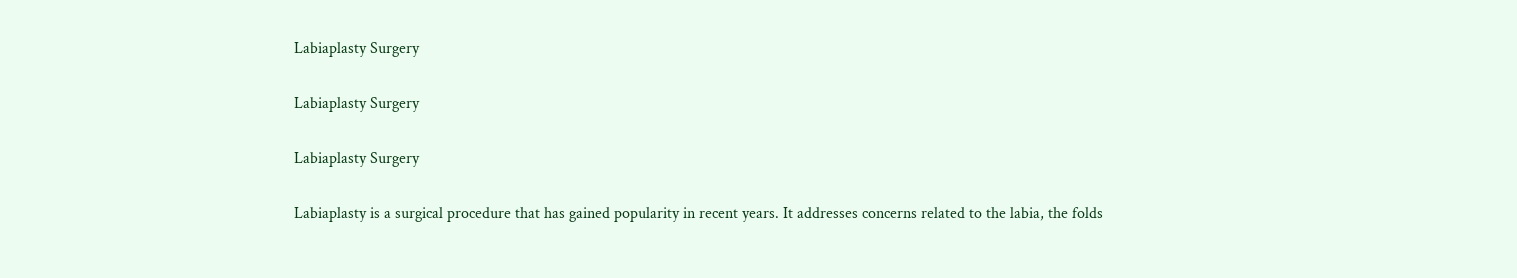Labiaplasty Surgery

Labiaplasty Surgery

Labiaplasty Surgery

Labiaplasty is a surgical procedure that has gained popularity in recent years. It addresses concerns related to the labia, the folds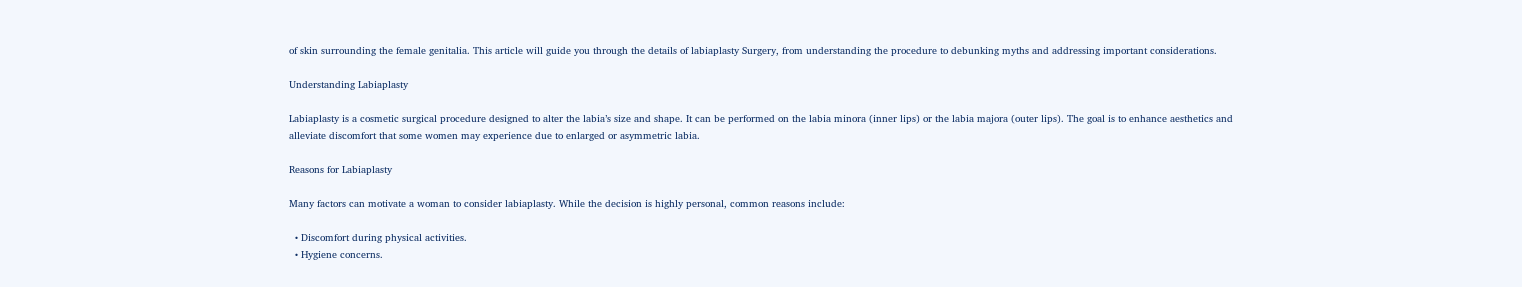of skin surrounding the female genitalia. This article will guide you through the details of labiaplasty Surgery, from understanding the procedure to debunking myths and addressing important considerations.

Understanding Labiaplasty

Labiaplasty is a cosmetic surgical procedure designed to alter the labia’s size and shape. It can be performed on the labia minora (inner lips) or the labia majora (outer lips). The goal is to enhance aesthetics and alleviate discomfort that some women may experience due to enlarged or asymmetric labia.

Reasons for Labiaplasty

Many factors can motivate a woman to consider labiaplasty. While the decision is highly personal, common reasons include:

  • Discomfort during physical activities.
  • Hygiene concerns.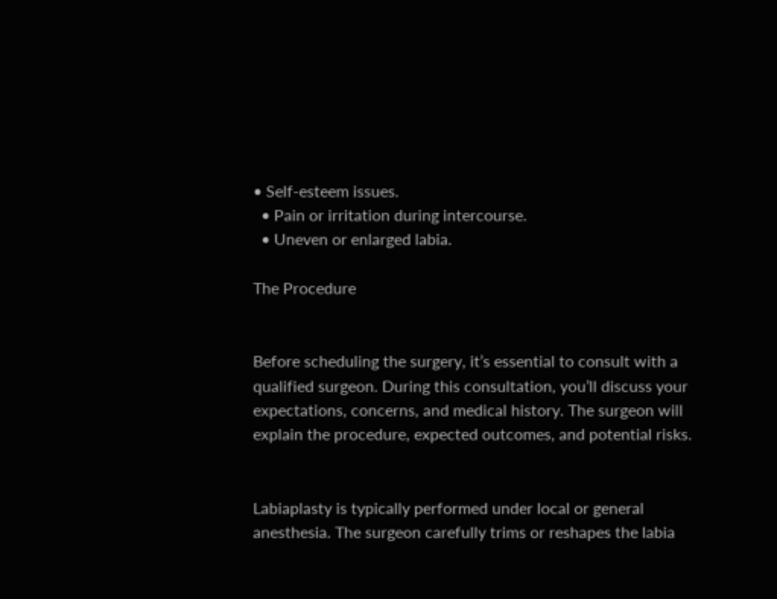• Self-esteem issues.
  • Pain or irritation during intercourse.
  • Uneven or enlarged labia.

The Procedure


Before scheduling the surgery, it’s essential to consult with a qualified surgeon. During this consultation, you’ll discuss your expectations, concerns, and medical history. The surgeon will explain the procedure, expected outcomes, and potential risks.


Labiaplasty is typically performed under local or general anesthesia. The surgeon carefully trims or reshapes the labia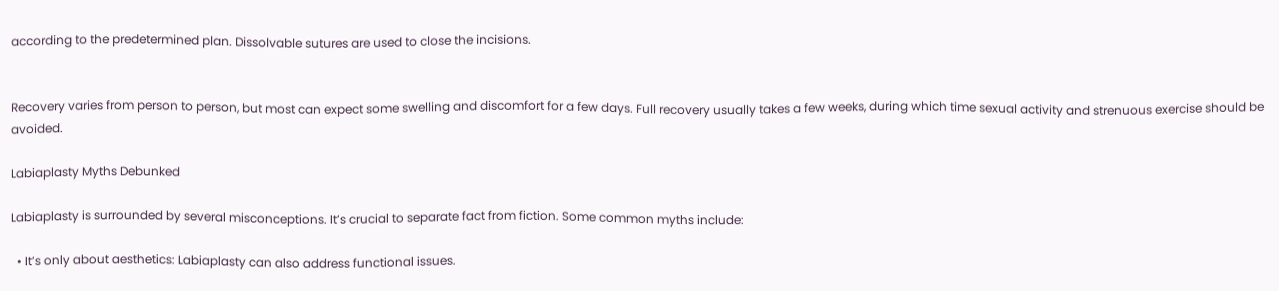according to the predetermined plan. Dissolvable sutures are used to close the incisions.


Recovery varies from person to person, but most can expect some swelling and discomfort for a few days. Full recovery usually takes a few weeks, during which time sexual activity and strenuous exercise should be avoided.

Labiaplasty Myths Debunked

Labiaplasty is surrounded by several misconceptions. It’s crucial to separate fact from fiction. Some common myths include:

  • It’s only about aesthetics: Labiaplasty can also address functional issues.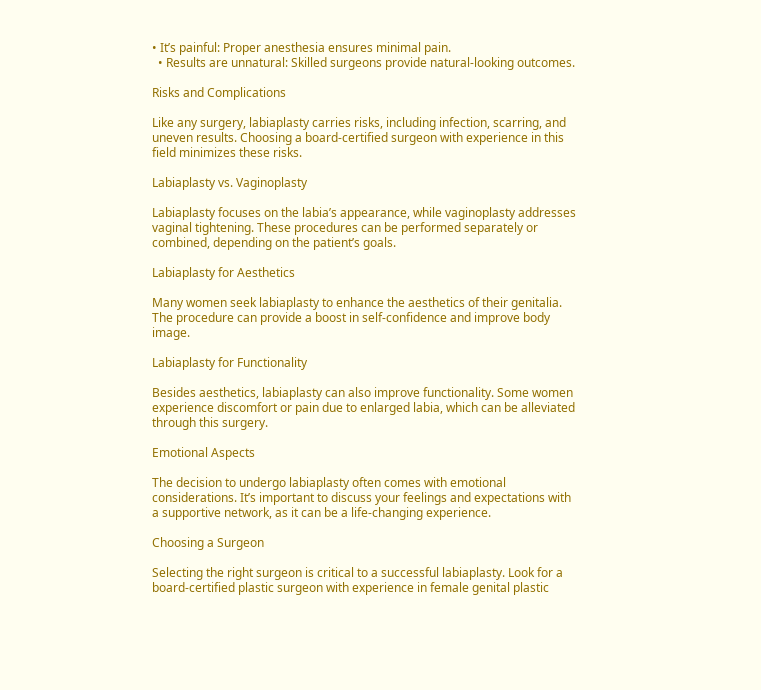• It’s painful: Proper anesthesia ensures minimal pain.
  • Results are unnatural: Skilled surgeons provide natural-looking outcomes.

Risks and Complications

Like any surgery, labiaplasty carries risks, including infection, scarring, and uneven results. Choosing a board-certified surgeon with experience in this field minimizes these risks.

Labiaplasty vs. Vaginoplasty

Labiaplasty focuses on the labia’s appearance, while vaginoplasty addresses vaginal tightening. These procedures can be performed separately or combined, depending on the patient’s goals.

Labiaplasty for Aesthetics

Many women seek labiaplasty to enhance the aesthetics of their genitalia. The procedure can provide a boost in self-confidence and improve body image.

Labiaplasty for Functionality

Besides aesthetics, labiaplasty can also improve functionality. Some women experience discomfort or pain due to enlarged labia, which can be alleviated through this surgery.

Emotional Aspects

The decision to undergo labiaplasty often comes with emotional considerations. It’s important to discuss your feelings and expectations with a supportive network, as it can be a life-changing experience.

Choosing a Surgeon

Selecting the right surgeon is critical to a successful labiaplasty. Look for a board-certified plastic surgeon with experience in female genital plastic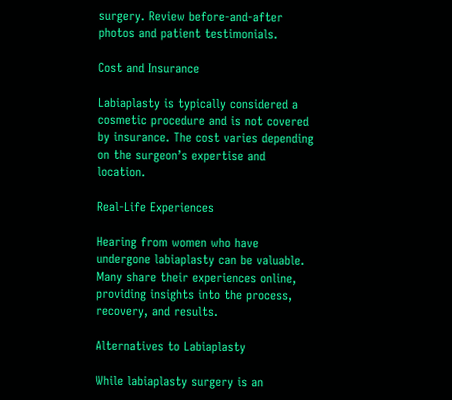surgery. Review before-and-after photos and patient testimonials.

Cost and Insurance

Labiaplasty is typically considered a cosmetic procedure and is not covered by insurance. The cost varies depending on the surgeon’s expertise and location.

Real-Life Experiences

Hearing from women who have undergone labiaplasty can be valuable. Many share their experiences online, providing insights into the process, recovery, and results.

Alternatives to Labiaplasty

While labiaplasty surgery is an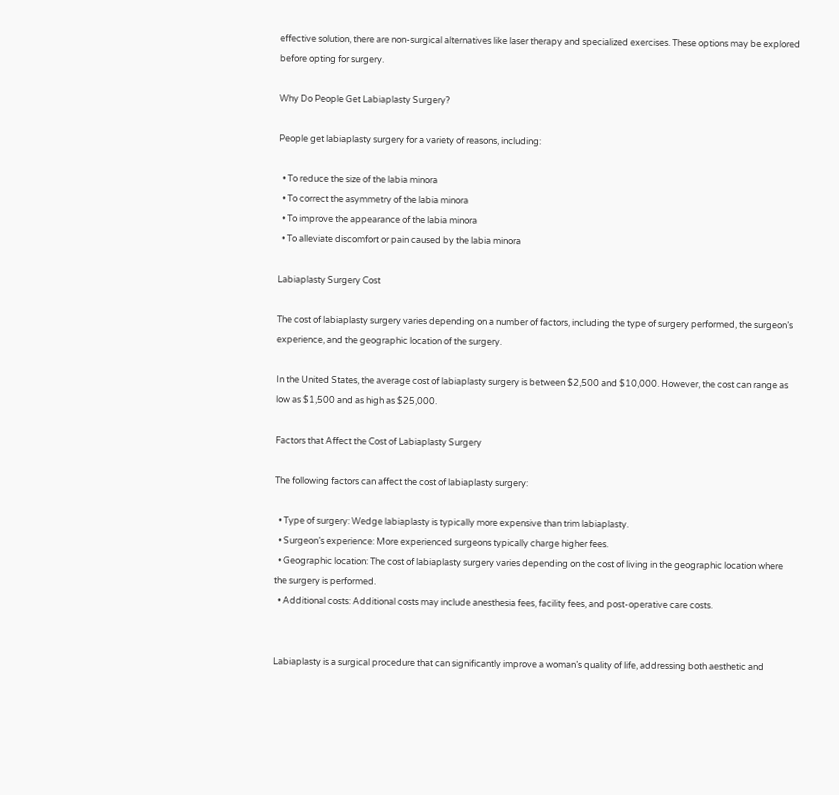effective solution, there are non-surgical alternatives like laser therapy and specialized exercises. These options may be explored before opting for surgery.

Why Do People Get Labiaplasty Surgery?

People get labiaplasty surgery for a variety of reasons, including:

  • To reduce the size of the labia minora
  • To correct the asymmetry of the labia minora
  • To improve the appearance of the labia minora
  • To alleviate discomfort or pain caused by the labia minora

Labiaplasty Surgery Cost

The cost of labiaplasty surgery varies depending on a number of factors, including the type of surgery performed, the surgeon’s experience, and the geographic location of the surgery.

In the United States, the average cost of labiaplasty surgery is between $2,500 and $10,000. However, the cost can range as low as $1,500 and as high as $25,000.

Factors that Affect the Cost of Labiaplasty Surgery

The following factors can affect the cost of labiaplasty surgery:

  • Type of surgery: Wedge labiaplasty is typically more expensive than trim labiaplasty.
  • Surgeon’s experience: More experienced surgeons typically charge higher fees.
  • Geographic location: The cost of labiaplasty surgery varies depending on the cost of living in the geographic location where the surgery is performed.
  • Additional costs: Additional costs may include anesthesia fees, facility fees, and post-operative care costs.


Labiaplasty is a surgical procedure that can significantly improve a woman’s quality of life, addressing both aesthetic and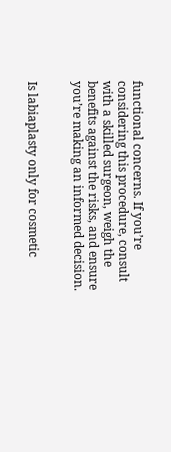functional concerns. If you’re considering this procedure, consult with a skilled surgeon, weigh the benefits against the risks, and ensure you’re making an informed decision.


Is labiaplasty only for cosmetic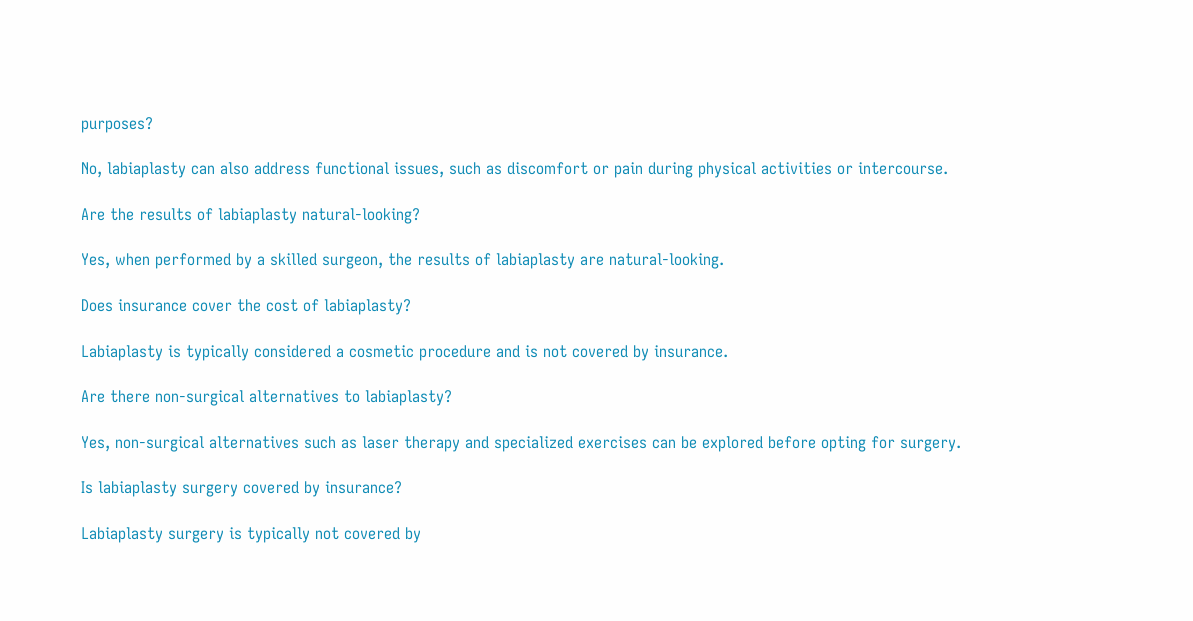purposes?

No, labiaplasty can also address functional issues, such as discomfort or pain during physical activities or intercourse.

Are the results of labiaplasty natural-looking?

Yes, when performed by a skilled surgeon, the results of labiaplasty are natural-looking.

Does insurance cover the cost of labiaplasty?

Labiaplasty is typically considered a cosmetic procedure and is not covered by insurance.

Are there non-surgical alternatives to labiaplasty?

Yes, non-surgical alternatives such as laser therapy and specialized exercises can be explored before opting for surgery.

Is labiaplasty surgery covered by insurance?

Labiaplasty surgery is typically not covered by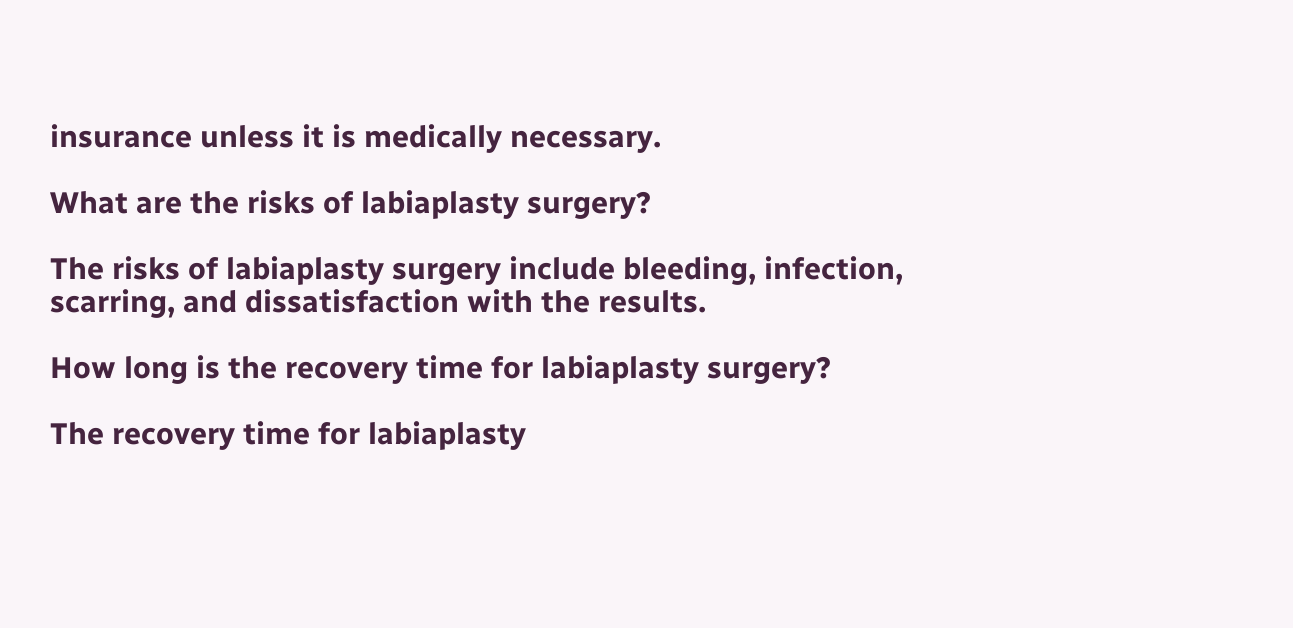insurance unless it is medically necessary.

What are the risks of labiaplasty surgery?

The risks of labiaplasty surgery include bleeding, infection, scarring, and dissatisfaction with the results.

How long is the recovery time for labiaplasty surgery?

The recovery time for labiaplasty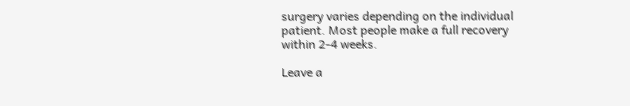surgery varies depending on the individual patient. Most people make a full recovery within 2-4 weeks.

Leave a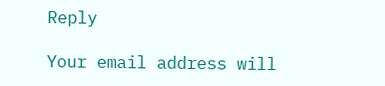Reply

Your email address will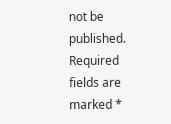not be published. Required fields are marked *